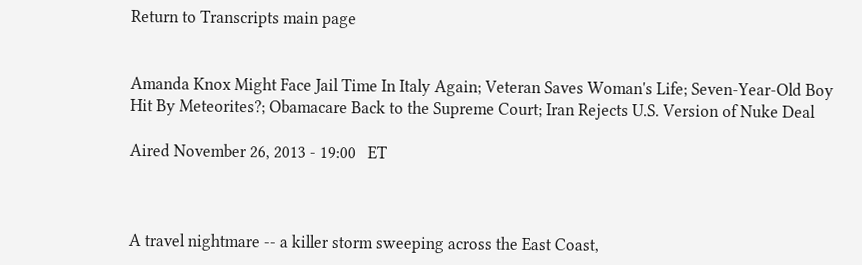Return to Transcripts main page


Amanda Knox Might Face Jail Time In Italy Again; Veteran Saves Woman's Life; Seven-Year-Old Boy Hit By Meteorites?; Obamacare Back to the Supreme Court; Iran Rejects U.S. Version of Nuke Deal

Aired November 26, 2013 - 19:00   ET



A travel nightmare -- a killer storm sweeping across the East Coast,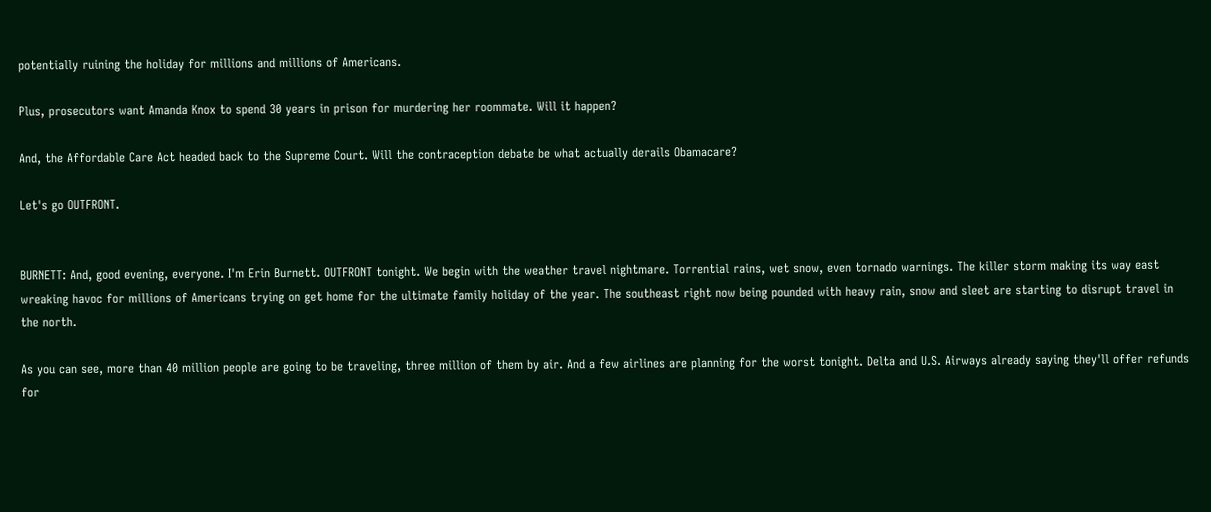potentially ruining the holiday for millions and millions of Americans.

Plus, prosecutors want Amanda Knox to spend 30 years in prison for murdering her roommate. Will it happen?

And, the Affordable Care Act headed back to the Supreme Court. Will the contraception debate be what actually derails Obamacare?

Let's go OUTFRONT.


BURNETT: And, good evening, everyone. I'm Erin Burnett. OUTFRONT tonight. We begin with the weather travel nightmare. Torrential rains, wet snow, even tornado warnings. The killer storm making its way east wreaking havoc for millions of Americans trying on get home for the ultimate family holiday of the year. The southeast right now being pounded with heavy rain, snow and sleet are starting to disrupt travel in the north.

As you can see, more than 40 million people are going to be traveling, three million of them by air. And a few airlines are planning for the worst tonight. Delta and U.S. Airways already saying they'll offer refunds for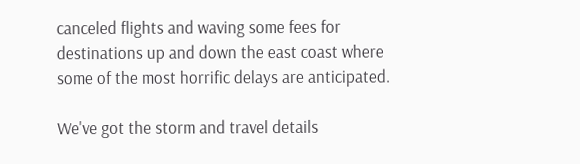canceled flights and waving some fees for destinations up and down the east coast where some of the most horrific delays are anticipated.

We've got the storm and travel details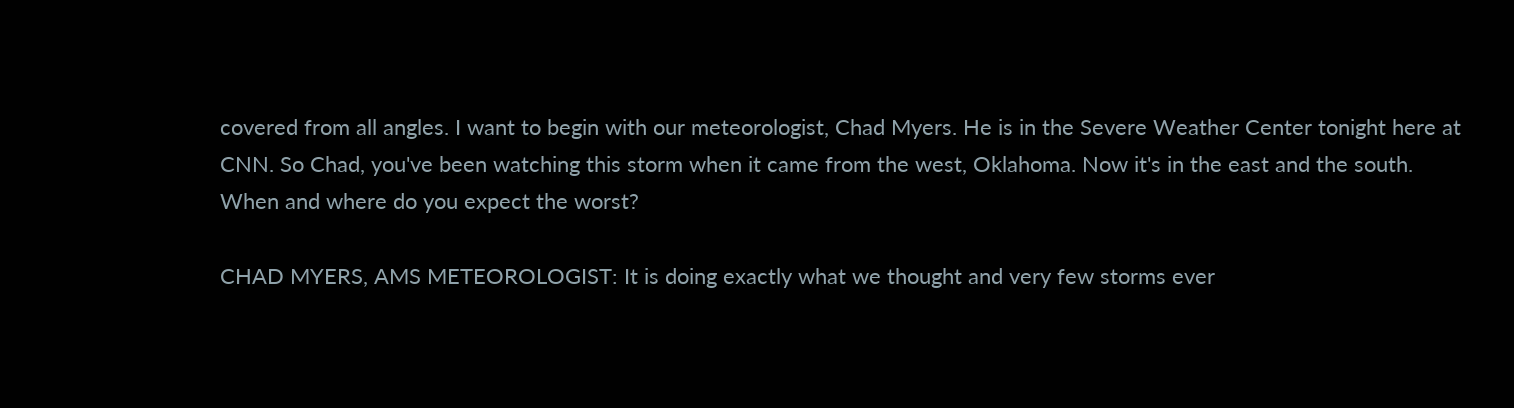covered from all angles. I want to begin with our meteorologist, Chad Myers. He is in the Severe Weather Center tonight here at CNN. So Chad, you've been watching this storm when it came from the west, Oklahoma. Now it's in the east and the south. When and where do you expect the worst?

CHAD MYERS, AMS METEOROLOGIST: It is doing exactly what we thought and very few storms ever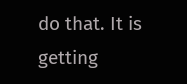do that. It is getting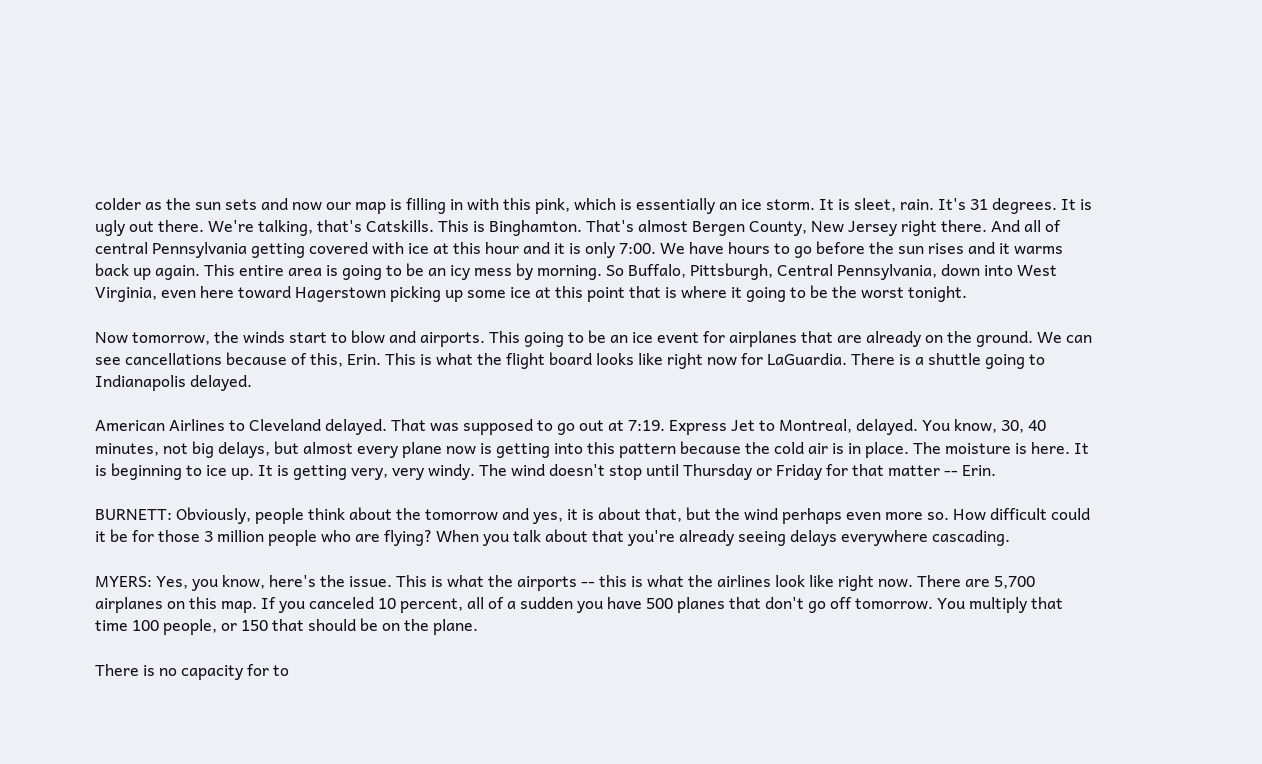colder as the sun sets and now our map is filling in with this pink, which is essentially an ice storm. It is sleet, rain. It's 31 degrees. It is ugly out there. We're talking, that's Catskills. This is Binghamton. That's almost Bergen County, New Jersey right there. And all of central Pennsylvania getting covered with ice at this hour and it is only 7:00. We have hours to go before the sun rises and it warms back up again. This entire area is going to be an icy mess by morning. So Buffalo, Pittsburgh, Central Pennsylvania, down into West Virginia, even here toward Hagerstown picking up some ice at this point that is where it going to be the worst tonight.

Now tomorrow, the winds start to blow and airports. This going to be an ice event for airplanes that are already on the ground. We can see cancellations because of this, Erin. This is what the flight board looks like right now for LaGuardia. There is a shuttle going to Indianapolis delayed.

American Airlines to Cleveland delayed. That was supposed to go out at 7:19. Express Jet to Montreal, delayed. You know, 30, 40 minutes, not big delays, but almost every plane now is getting into this pattern because the cold air is in place. The moisture is here. It is beginning to ice up. It is getting very, very windy. The wind doesn't stop until Thursday or Friday for that matter -- Erin.

BURNETT: Obviously, people think about the tomorrow and yes, it is about that, but the wind perhaps even more so. How difficult could it be for those 3 million people who are flying? When you talk about that you're already seeing delays everywhere cascading.

MYERS: Yes, you know, here's the issue. This is what the airports -- this is what the airlines look like right now. There are 5,700 airplanes on this map. If you canceled 10 percent, all of a sudden you have 500 planes that don't go off tomorrow. You multiply that time 100 people, or 150 that should be on the plane.

There is no capacity for to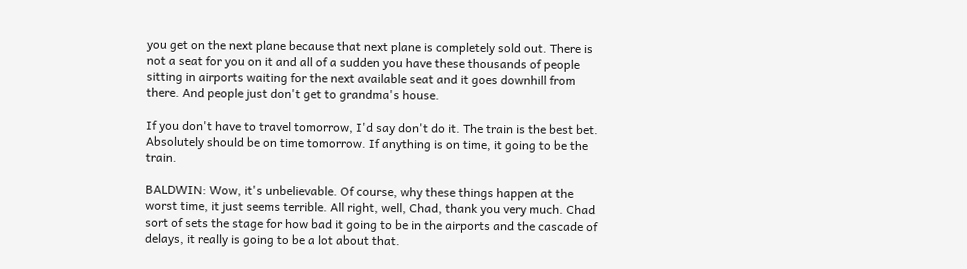you get on the next plane because that next plane is completely sold out. There is not a seat for you on it and all of a sudden you have these thousands of people sitting in airports waiting for the next available seat and it goes downhill from there. And people just don't get to grandma's house.

If you don't have to travel tomorrow, I'd say don't do it. The train is the best bet. Absolutely should be on time tomorrow. If anything is on time, it going to be the train.

BALDWIN: Wow, it's unbelievable. Of course, why these things happen at the worst time, it just seems terrible. All right, well, Chad, thank you very much. Chad sort of sets the stage for how bad it going to be in the airports and the cascade of delays, it really is going to be a lot about that.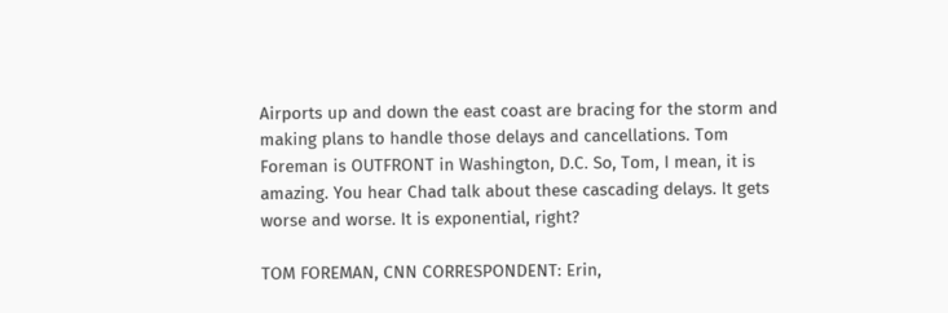Airports up and down the east coast are bracing for the storm and making plans to handle those delays and cancellations. Tom Foreman is OUTFRONT in Washington, D.C. So, Tom, I mean, it is amazing. You hear Chad talk about these cascading delays. It gets worse and worse. It is exponential, right?

TOM FOREMAN, CNN CORRESPONDENT: Erin,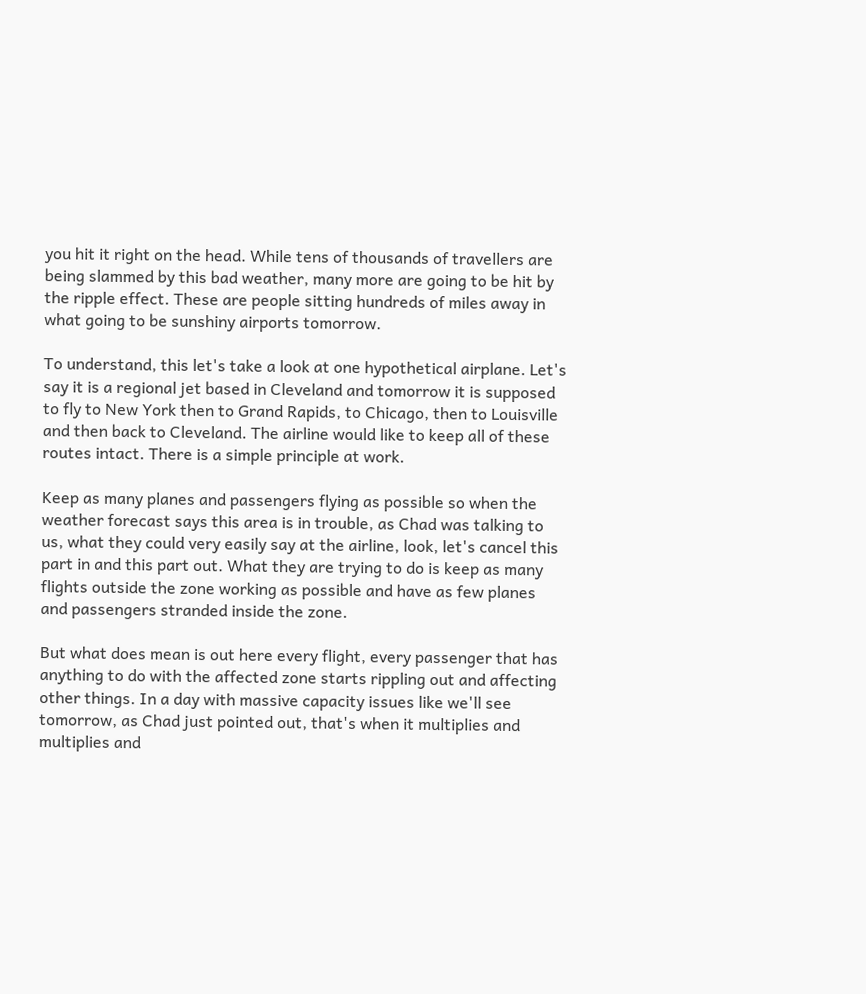you hit it right on the head. While tens of thousands of travellers are being slammed by this bad weather, many more are going to be hit by the ripple effect. These are people sitting hundreds of miles away in what going to be sunshiny airports tomorrow.

To understand, this let's take a look at one hypothetical airplane. Let's say it is a regional jet based in Cleveland and tomorrow it is supposed to fly to New York then to Grand Rapids, to Chicago, then to Louisville and then back to Cleveland. The airline would like to keep all of these routes intact. There is a simple principle at work.

Keep as many planes and passengers flying as possible so when the weather forecast says this area is in trouble, as Chad was talking to us, what they could very easily say at the airline, look, let's cancel this part in and this part out. What they are trying to do is keep as many flights outside the zone working as possible and have as few planes and passengers stranded inside the zone.

But what does mean is out here every flight, every passenger that has anything to do with the affected zone starts rippling out and affecting other things. In a day with massive capacity issues like we'll see tomorrow, as Chad just pointed out, that's when it multiplies and multiplies and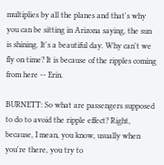multiplies by all the planes and that's why you can be sitting in Arizona saying, the sun is shining. It's a beautiful day. Why can't we fly on time? It is because of the ripples coming from here -- Erin.

BURNETT: So what are passengers supposed to do to avoid the ripple effect? Right, because, I mean, you know, usually when you're there, you try to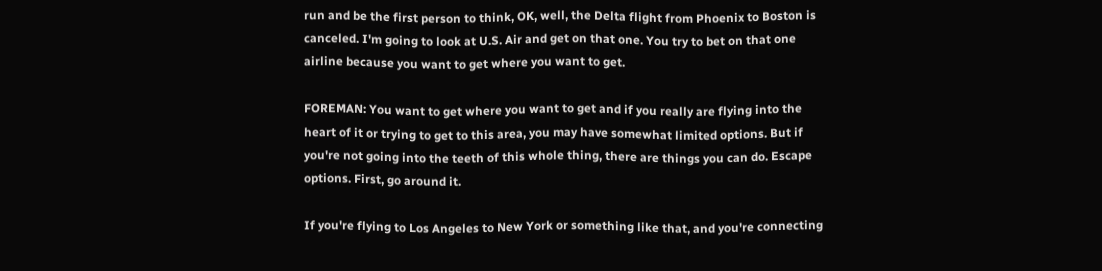run and be the first person to think, OK, well, the Delta flight from Phoenix to Boston is canceled. I'm going to look at U.S. Air and get on that one. You try to bet on that one airline because you want to get where you want to get.

FOREMAN: You want to get where you want to get and if you really are flying into the heart of it or trying to get to this area, you may have somewhat limited options. But if you're not going into the teeth of this whole thing, there are things you can do. Escape options. First, go around it.

If you're flying to Los Angeles to New York or something like that, and you're connecting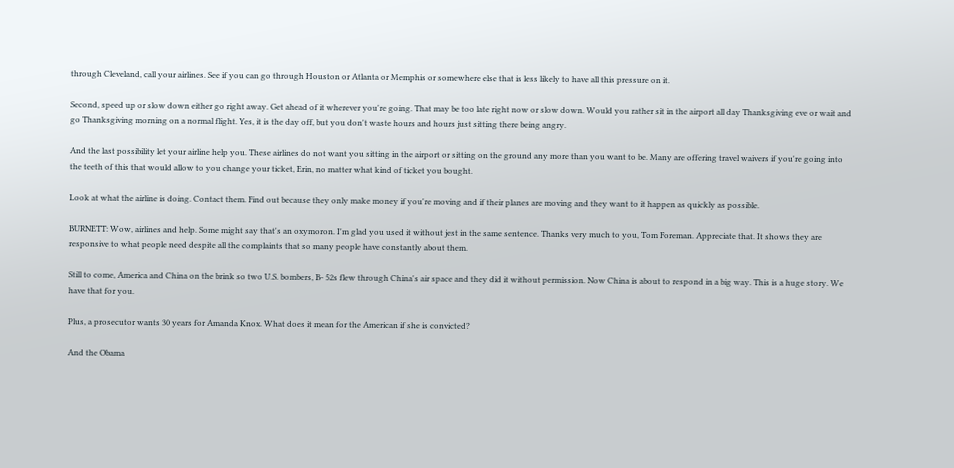through Cleveland, call your airlines. See if you can go through Houston or Atlanta or Memphis or somewhere else that is less likely to have all this pressure on it.

Second, speed up or slow down either go right away. Get ahead of it wherever you're going. That may be too late right now or slow down. Would you rather sit in the airport all day Thanksgiving eve or wait and go Thanksgiving morning on a normal flight. Yes, it is the day off, but you don't waste hours and hours just sitting there being angry.

And the last possibility let your airline help you. These airlines do not want you sitting in the airport or sitting on the ground any more than you want to be. Many are offering travel waivers if you're going into the teeth of this that would allow to you change your ticket, Erin, no matter what kind of ticket you bought.

Look at what the airline is doing. Contact them. Find out because they only make money if you're moving and if their planes are moving and they want to it happen as quickly as possible.

BURNETT: Wow, airlines and help. Some might say that's an oxymoron. I'm glad you used it without jest in the same sentence. Thanks very much to you, Tom Foreman. Appreciate that. It shows they are responsive to what people need despite all the complaints that so many people have constantly about them.

Still to come, America and China on the brink so two U.S. bombers, B- 52s flew through China's air space and they did it without permission. Now China is about to respond in a big way. This is a huge story. We have that for you.

Plus, a prosecutor wants 30 years for Amanda Knox. What does it mean for the American if she is convicted?

And the Obama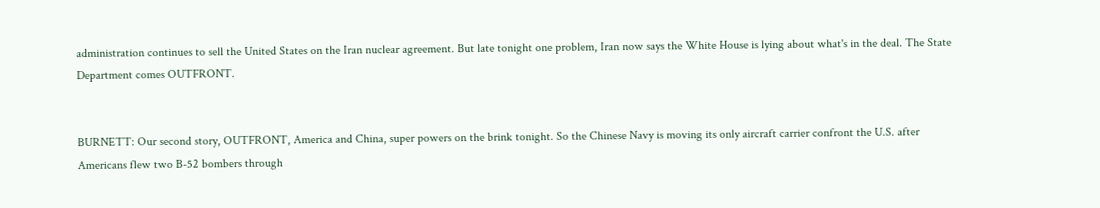administration continues to sell the United States on the Iran nuclear agreement. But late tonight one problem, Iran now says the White House is lying about what's in the deal. The State Department comes OUTFRONT.


BURNETT: Our second story, OUTFRONT, America and China, super powers on the brink tonight. So the Chinese Navy is moving its only aircraft carrier confront the U.S. after Americans flew two B-52 bombers through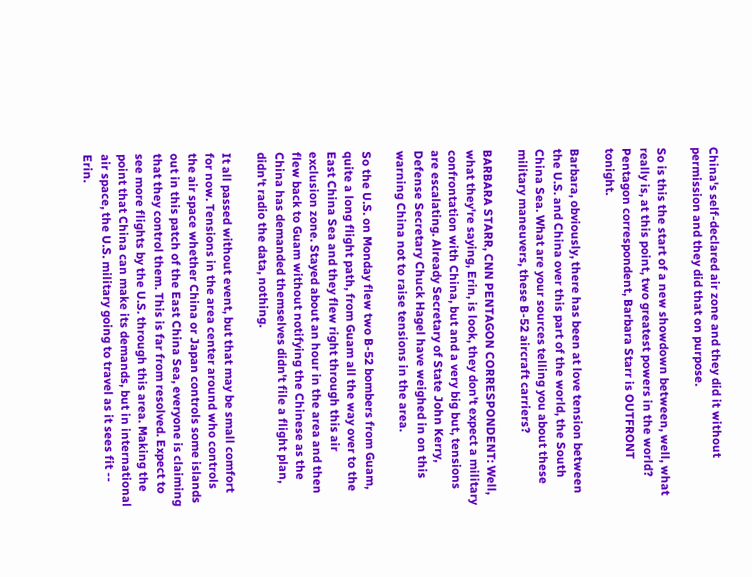China's self-declared air zone and they did it without permission and they did that on purpose.

So is this the start of a new showdown between, well, what really is, at this point, two greatest powers in the world? Pentagon correspondent, Barbara Starr is OUTFRONT tonight.

Barbara, obviously, there has been at love tension between the U.S. and China over this part of the world, the South China Sea. What are your sources telling you about these military maneuvers, these B-52 aircraft carriers?

BARBARA STARR, CNN PENTAGON CORRESPONDENT: Well, what they're saying, Erin, is look, they don't expect a military confrontation with China, but and a very big but, tensions are escalating. Already Secretary of State John Kerry, Defense Secretary Chuck Hagel have weighed in on this warning China not to raise tensions in the area.

So the U.S. on Monday flew two B-52 bombers from Guam, quite a long flight path, from Guam all the way over to the East China Sea and they flew right through this air exclusion zone. Stayed about an hour in the area and then flew back to Guam without notifying the Chinese as the China has demanded themselves didn't file a flight plan, didn't radio the data, nothing.

It all passed without event, but that may be small comfort for now. Tensions in the area center around who controls the air space whether China or Japan controls some islands out in this patch of the East China Sea, everyone is claiming that they control them. This is far from resolved. Expect to see more flights by the U.S. through this area. Making the point that China can make its demands, but in international air space, the U.S. military going to travel as it sees fit -- Erin.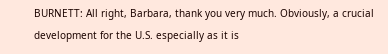BURNETT: All right, Barbara, thank you very much. Obviously, a crucial development for the U.S. especially as it is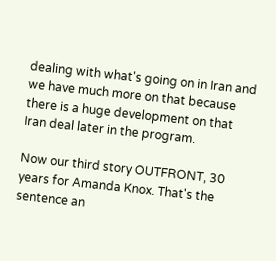dealing with what's going on in Iran and we have much more on that because there is a huge development on that Iran deal later in the program.

Now our third story OUTFRONT, 30 years for Amanda Knox. That's the sentence an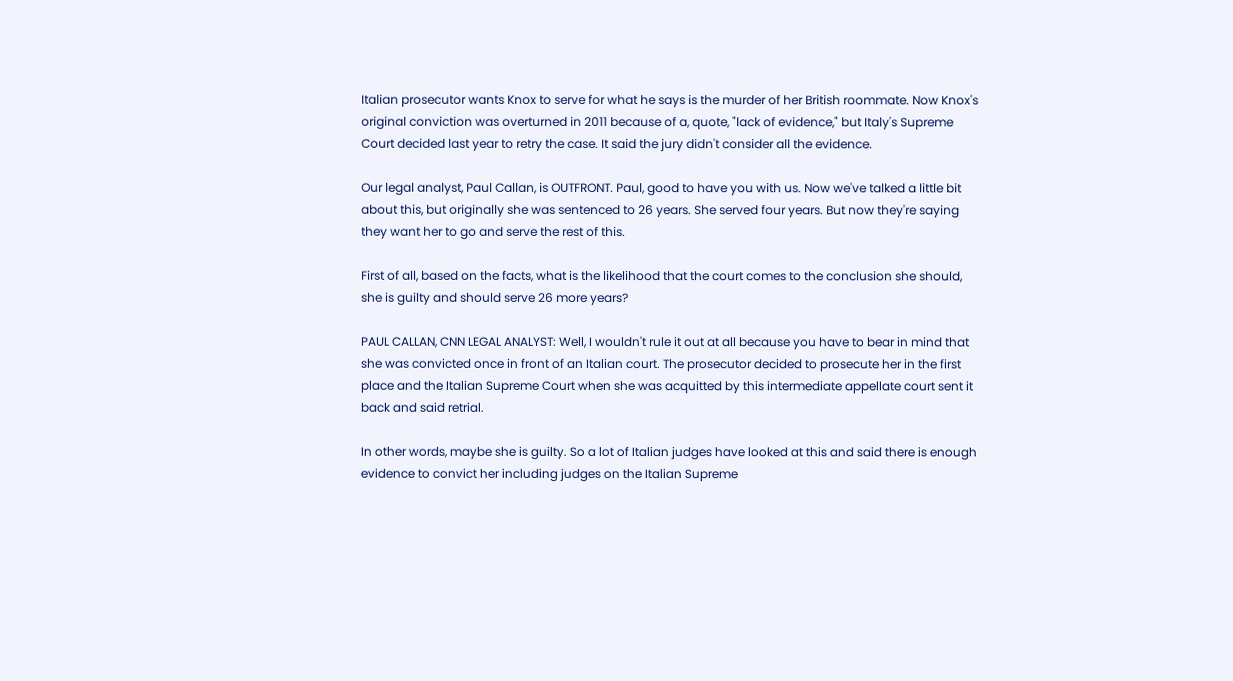Italian prosecutor wants Knox to serve for what he says is the murder of her British roommate. Now Knox's original conviction was overturned in 2011 because of a, quote, "lack of evidence," but Italy's Supreme Court decided last year to retry the case. It said the jury didn't consider all the evidence.

Our legal analyst, Paul Callan, is OUTFRONT. Paul, good to have you with us. Now we've talked a little bit about this, but originally she was sentenced to 26 years. She served four years. But now they're saying they want her to go and serve the rest of this.

First of all, based on the facts, what is the likelihood that the court comes to the conclusion she should, she is guilty and should serve 26 more years?

PAUL CALLAN, CNN LEGAL ANALYST: Well, I wouldn't rule it out at all because you have to bear in mind that she was convicted once in front of an Italian court. The prosecutor decided to prosecute her in the first place and the Italian Supreme Court when she was acquitted by this intermediate appellate court sent it back and said retrial.

In other words, maybe she is guilty. So a lot of Italian judges have looked at this and said there is enough evidence to convict her including judges on the Italian Supreme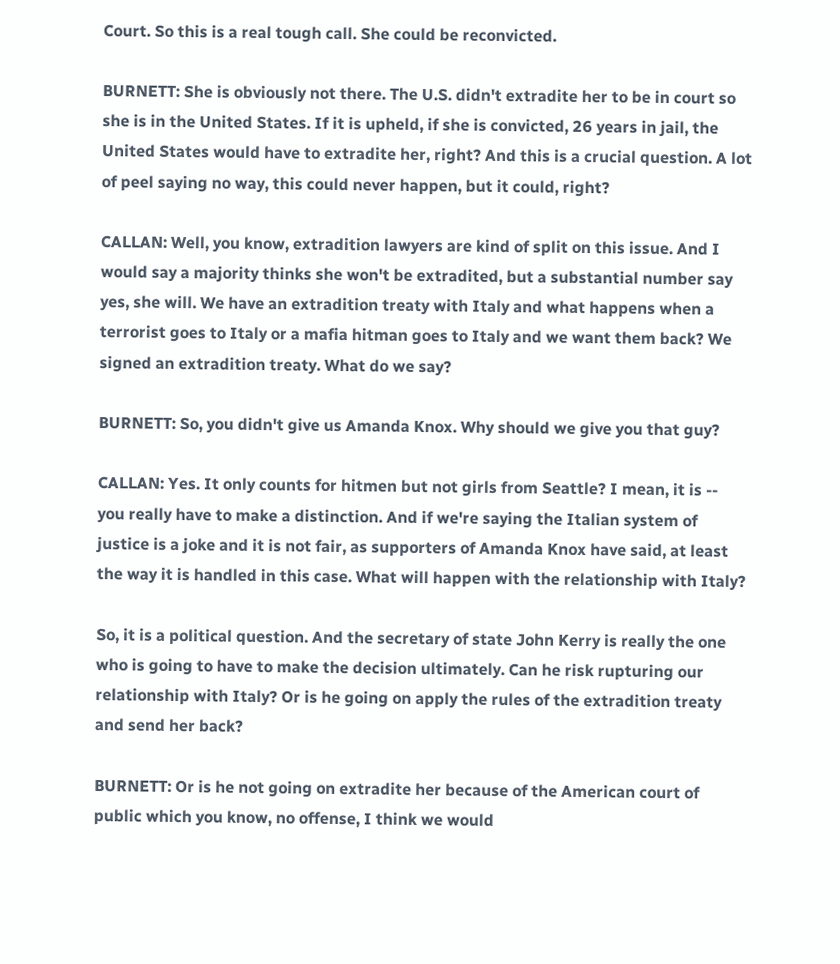Court. So this is a real tough call. She could be reconvicted.

BURNETT: She is obviously not there. The U.S. didn't extradite her to be in court so she is in the United States. If it is upheld, if she is convicted, 26 years in jail, the United States would have to extradite her, right? And this is a crucial question. A lot of peel saying no way, this could never happen, but it could, right?

CALLAN: Well, you know, extradition lawyers are kind of split on this issue. And I would say a majority thinks she won't be extradited, but a substantial number say yes, she will. We have an extradition treaty with Italy and what happens when a terrorist goes to Italy or a mafia hitman goes to Italy and we want them back? We signed an extradition treaty. What do we say?

BURNETT: So, you didn't give us Amanda Knox. Why should we give you that guy?

CALLAN: Yes. It only counts for hitmen but not girls from Seattle? I mean, it is -- you really have to make a distinction. And if we're saying the Italian system of justice is a joke and it is not fair, as supporters of Amanda Knox have said, at least the way it is handled in this case. What will happen with the relationship with Italy?

So, it is a political question. And the secretary of state John Kerry is really the one who is going to have to make the decision ultimately. Can he risk rupturing our relationship with Italy? Or is he going on apply the rules of the extradition treaty and send her back?

BURNETT: Or is he not going on extradite her because of the American court of public which you know, no offense, I think we would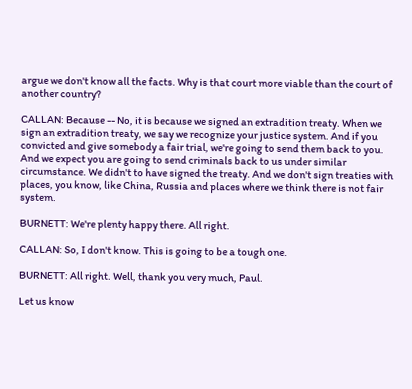argue we don't know all the facts. Why is that court more viable than the court of another country?

CALLAN: Because -- No, it is because we signed an extradition treaty. When we sign an extradition treaty, we say we recognize your justice system. And if you convicted and give somebody a fair trial, we're going to send them back to you. And we expect you are going to send criminals back to us under similar circumstance. We didn't to have signed the treaty. And we don't sign treaties with places, you know, like China, Russia and places where we think there is not fair system.

BURNETT: We're plenty happy there. All right.

CALLAN: So, I don't know. This is going to be a tough one.

BURNETT: All right. Well, thank you very much, Paul.

Let us know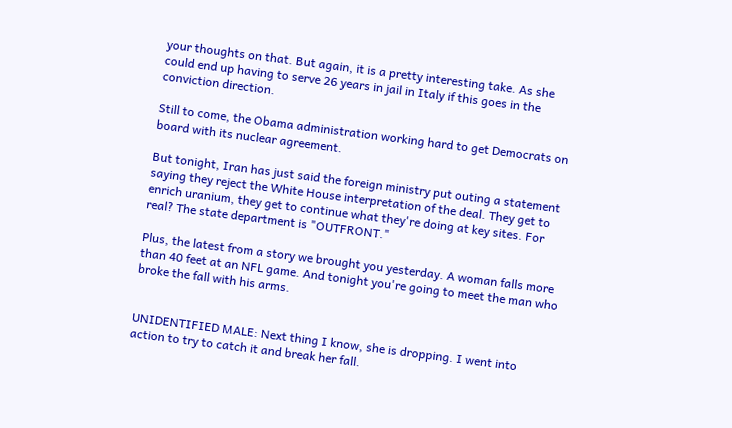your thoughts on that. But again, it is a pretty interesting take. As she could end up having to serve 26 years in jail in Italy if this goes in the conviction direction.

Still to come, the Obama administration working hard to get Democrats on board with its nuclear agreement.

But tonight, Iran has just said the foreign ministry put outing a statement saying they reject the White House interpretation of the deal. They get to enrich uranium, they get to continue what they're doing at key sites. For real? The state department is "OUTFRONT."

Plus, the latest from a story we brought you yesterday. A woman falls more than 40 feet at an NFL game. And tonight you're going to meet the man who broke the fall with his arms.


UNIDENTIFIED MALE: Next thing I know, she is dropping. I went into action to try to catch it and break her fall.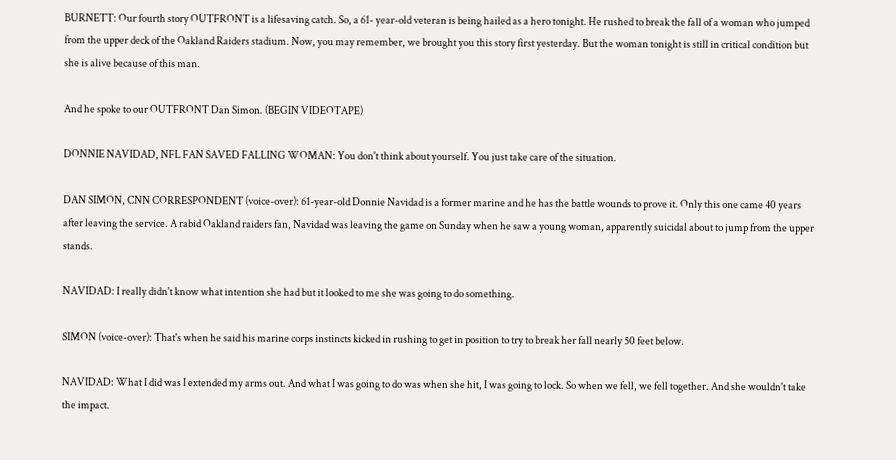BURNETT: Our fourth story OUTFRONT is a lifesaving catch. So, a 61- year-old veteran is being hailed as a hero tonight. He rushed to break the fall of a woman who jumped from the upper deck of the Oakland Raiders stadium. Now, you may remember, we brought you this story first yesterday. But the woman tonight is still in critical condition but she is alive because of this man.

And he spoke to our OUTFRONT Dan Simon. (BEGIN VIDEOTAPE)

DONNIE NAVIDAD, NFL FAN SAVED FALLING WOMAN: You don't think about yourself. You just take care of the situation.

DAN SIMON, CNN CORRESPONDENT (voice-over): 61-year-old Donnie Navidad is a former marine and he has the battle wounds to prove it. Only this one came 40 years after leaving the service. A rabid Oakland raiders fan, Navidad was leaving the game on Sunday when he saw a young woman, apparently suicidal about to jump from the upper stands.

NAVIDAD: I really didn't know what intention she had but it looked to me she was going to do something.

SIMON (voice-over): That's when he said his marine corps instincts kicked in rushing to get in position to try to break her fall nearly 50 feet below.

NAVIDAD: What I did was I extended my arms out. And what I was going to do was when she hit, I was going to lock. So when we fell, we fell together. And she wouldn't take the impact.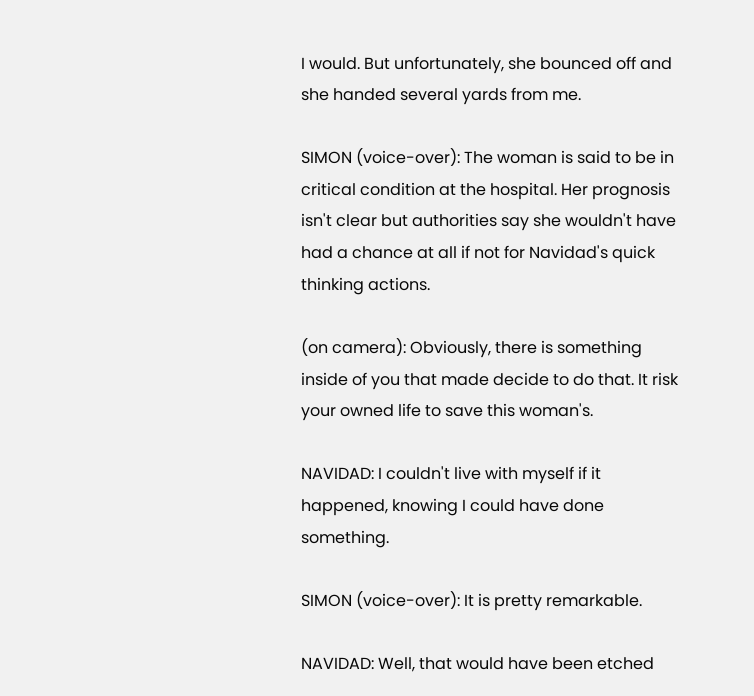I would. But unfortunately, she bounced off and she handed several yards from me.

SIMON (voice-over): The woman is said to be in critical condition at the hospital. Her prognosis isn't clear but authorities say she wouldn't have had a chance at all if not for Navidad's quick thinking actions.

(on camera): Obviously, there is something inside of you that made decide to do that. It risk your owned life to save this woman's.

NAVIDAD: I couldn't live with myself if it happened, knowing I could have done something.

SIMON (voice-over): It is pretty remarkable.

NAVIDAD: Well, that would have been etched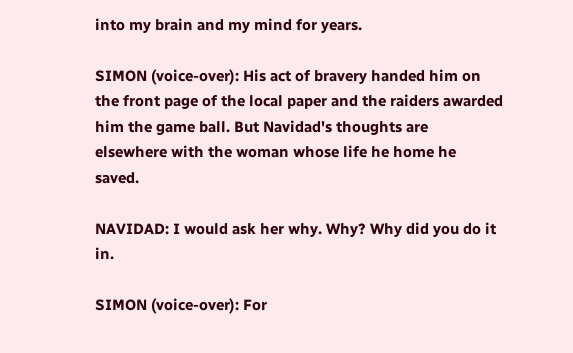into my brain and my mind for years.

SIMON (voice-over): His act of bravery handed him on the front page of the local paper and the raiders awarded him the game ball. But Navidad's thoughts are elsewhere with the woman whose life he home he saved.

NAVIDAD: I would ask her why. Why? Why did you do it in.

SIMON (voice-over): For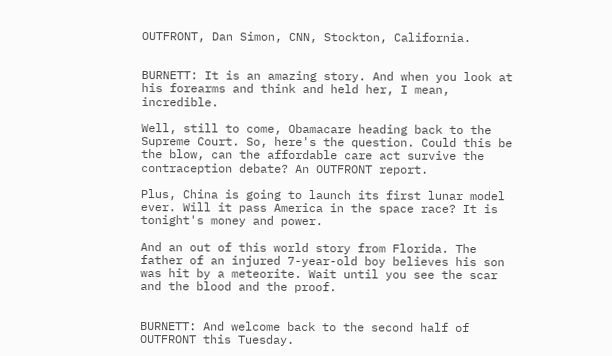OUTFRONT, Dan Simon, CNN, Stockton, California.


BURNETT: It is an amazing story. And when you look at his forearms and think and held her, I mean, incredible.

Well, still to come, Obamacare heading back to the Supreme Court. So, here's the question. Could this be the blow, can the affordable care act survive the contraception debate? An OUTFRONT report.

Plus, China is going to launch its first lunar model ever. Will it pass America in the space race? It is tonight's money and power.

And an out of this world story from Florida. The father of an injured 7-year-old boy believes his son was hit by a meteorite. Wait until you see the scar and the blood and the proof.


BURNETT: And welcome back to the second half of OUTFRONT this Tuesday.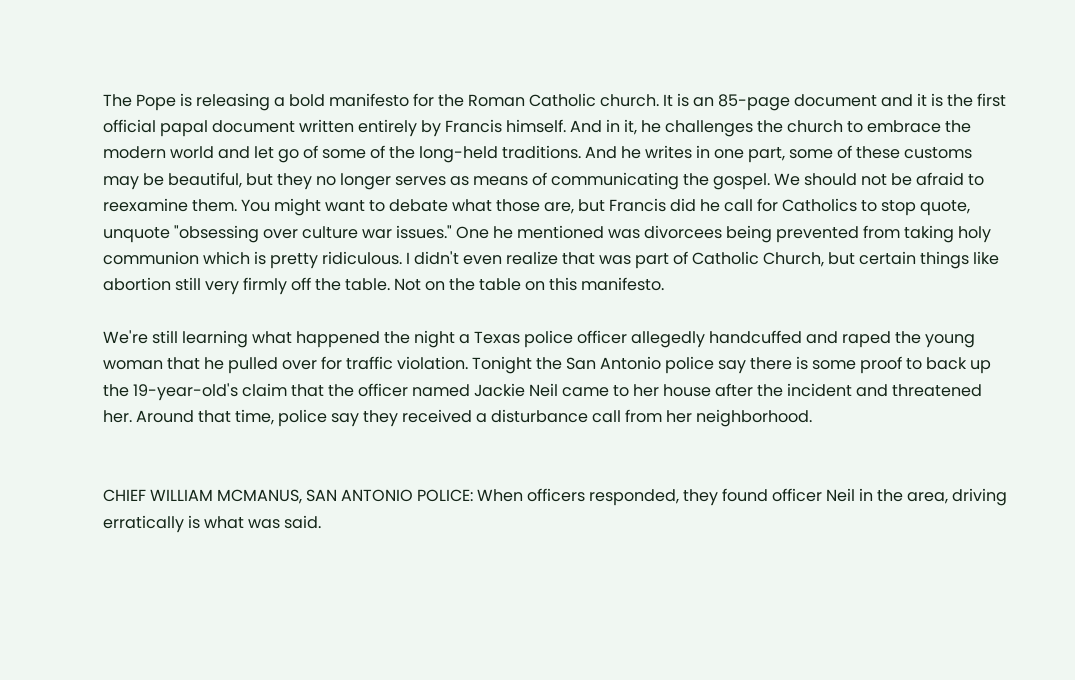The Pope is releasing a bold manifesto for the Roman Catholic church. It is an 85-page document and it is the first official papal document written entirely by Francis himself. And in it, he challenges the church to embrace the modern world and let go of some of the long-held traditions. And he writes in one part, some of these customs may be beautiful, but they no longer serves as means of communicating the gospel. We should not be afraid to reexamine them. You might want to debate what those are, but Francis did he call for Catholics to stop quote, unquote "obsessing over culture war issues." One he mentioned was divorcees being prevented from taking holy communion which is pretty ridiculous. I didn't even realize that was part of Catholic Church, but certain things like abortion still very firmly off the table. Not on the table on this manifesto.

We're still learning what happened the night a Texas police officer allegedly handcuffed and raped the young woman that he pulled over for traffic violation. Tonight the San Antonio police say there is some proof to back up the 19-year-old's claim that the officer named Jackie Neil came to her house after the incident and threatened her. Around that time, police say they received a disturbance call from her neighborhood.


CHIEF WILLIAM MCMANUS, SAN ANTONIO POLICE: When officers responded, they found officer Neil in the area, driving erratically is what was said.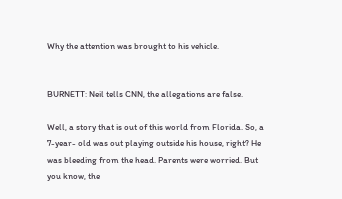Why the attention was brought to his vehicle.


BURNETT: Neil tells CNN, the allegations are false.

Well, a story that is out of this world from Florida. So, a 7-year- old was out playing outside his house, right? He was bleeding from the head. Parents were worried. But you know, the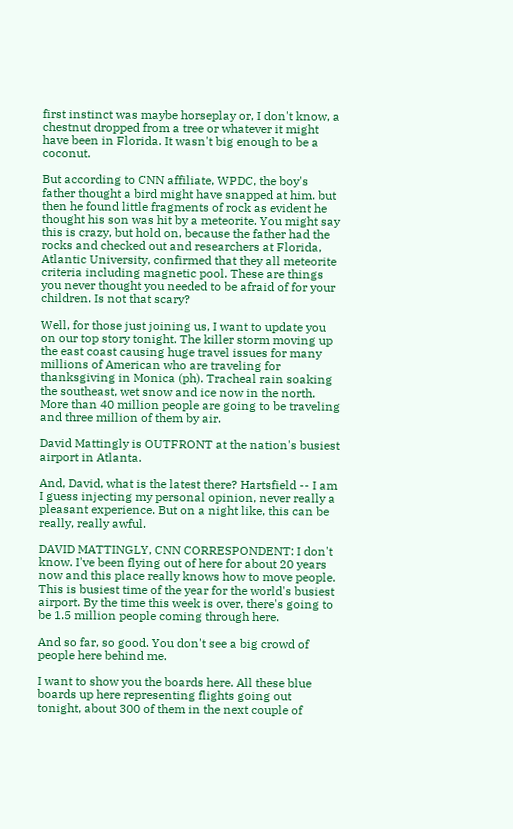first instinct was maybe horseplay or, I don't know, a chestnut dropped from a tree or whatever it might have been in Florida. It wasn't big enough to be a coconut.

But according to CNN affiliate, WPDC, the boy's father thought a bird might have snapped at him. but then he found little fragments of rock as evident he thought his son was hit by a meteorite. You might say this is crazy, but hold on, because the father had the rocks and checked out and researchers at Florida, Atlantic University, confirmed that they all meteorite criteria including magnetic pool. These are things you never thought you needed to be afraid of for your children. Is not that scary?

Well, for those just joining us, I want to update you on our top story tonight. The killer storm moving up the east coast causing huge travel issues for many millions of American who are traveling for thanksgiving in Monica (ph). Tracheal rain soaking the southeast, wet snow and ice now in the north. More than 40 million people are going to be traveling and three million of them by air.

David Mattingly is OUTFRONT at the nation's busiest airport in Atlanta.

And, David, what is the latest there? Hartsfield -- I am I guess injecting my personal opinion, never really a pleasant experience. But on a night like, this can be really, really awful.

DAVID MATTINGLY, CNN CORRESPONDENT: I don't know. I've been flying out of here for about 20 years now and this place really knows how to move people. This is busiest time of the year for the world's busiest airport. By the time this week is over, there's going to be 1.5 million people coming through here.

And so far, so good. You don't see a big crowd of people here behind me.

I want to show you the boards here. All these blue boards up here representing flights going out tonight, about 300 of them in the next couple of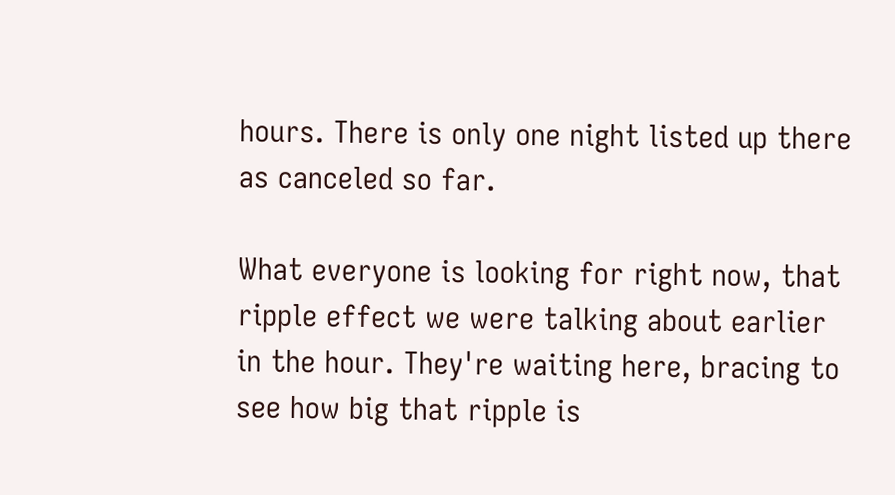hours. There is only one night listed up there as canceled so far.

What everyone is looking for right now, that ripple effect we were talking about earlier in the hour. They're waiting here, bracing to see how big that ripple is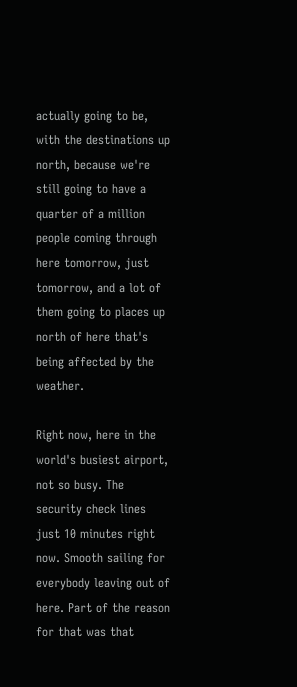actually going to be, with the destinations up north, because we're still going to have a quarter of a million people coming through here tomorrow, just tomorrow, and a lot of them going to places up north of here that's being affected by the weather.

Right now, here in the world's busiest airport, not so busy. The security check lines just 10 minutes right now. Smooth sailing for everybody leaving out of here. Part of the reason for that was that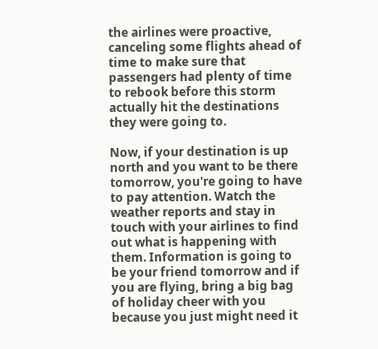the airlines were proactive, canceling some flights ahead of time to make sure that passengers had plenty of time to rebook before this storm actually hit the destinations they were going to.

Now, if your destination is up north and you want to be there tomorrow, you're going to have to pay attention. Watch the weather reports and stay in touch with your airlines to find out what is happening with them. Information is going to be your friend tomorrow and if you are flying, bring a big bag of holiday cheer with you because you just might need it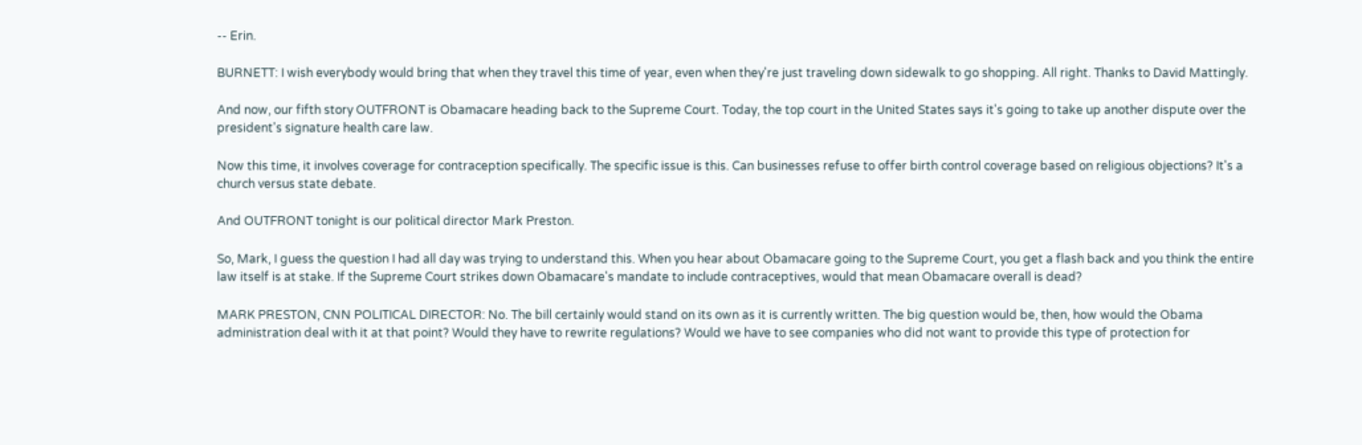-- Erin.

BURNETT: I wish everybody would bring that when they travel this time of year, even when they're just traveling down sidewalk to go shopping. All right. Thanks to David Mattingly.

And now, our fifth story OUTFRONT is Obamacare heading back to the Supreme Court. Today, the top court in the United States says it's going to take up another dispute over the president's signature health care law.

Now this time, it involves coverage for contraception specifically. The specific issue is this. Can businesses refuse to offer birth control coverage based on religious objections? It's a church versus state debate.

And OUTFRONT tonight is our political director Mark Preston.

So, Mark, I guess the question I had all day was trying to understand this. When you hear about Obamacare going to the Supreme Court, you get a flash back and you think the entire law itself is at stake. If the Supreme Court strikes down Obamacare's mandate to include contraceptives, would that mean Obamacare overall is dead?

MARK PRESTON, CNN POLITICAL DIRECTOR: No. The bill certainly would stand on its own as it is currently written. The big question would be, then, how would the Obama administration deal with it at that point? Would they have to rewrite regulations? Would we have to see companies who did not want to provide this type of protection for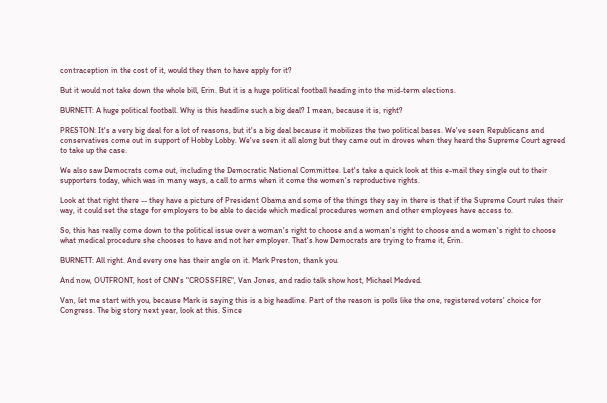contraception in the cost of it, would they then to have apply for it?

But it would not take down the whole bill, Erin. But it is a huge political football heading into the mid-term elections.

BURNETT: A huge political football. Why is this headline such a big deal? I mean, because it is, right?

PRESTON: It's a very big deal for a lot of reasons, but it's a big deal because it mobilizes the two political bases. We've seen Republicans and conservatives come out in support of Hobby Lobby. We've seen it all along but they came out in droves when they heard the Supreme Court agreed to take up the case.

We also saw Democrats come out, including the Democratic National Committee. Let's take a quick look at this e-mail they single out to their supporters today, which was in many ways, a call to arms when it come the women's reproductive rights.

Look at that right there -- they have a picture of President Obama and some of the things they say in there is that if the Supreme Court rules their way, it could set the stage for employers to be able to decide which medical procedures women and other employees have access to.

So, this has really come down to the political issue over a woman's right to choose and a woman's right to choose and a women's right to choose what medical procedure she chooses to have and not her employer. That's how Democrats are trying to frame it, Erin.

BURNETT: All right. And every one has their angle on it. Mark Preston, thank you.

And now, OUTFRONT, host of CNN's "CROSSFIRE", Van Jones, and radio talk show host, Michael Medved.

Van, let me start with you, because Mark is saying this is a big headline. Part of the reason is polls like the one, registered voters' choice for Congress. The big story next year, look at this. Since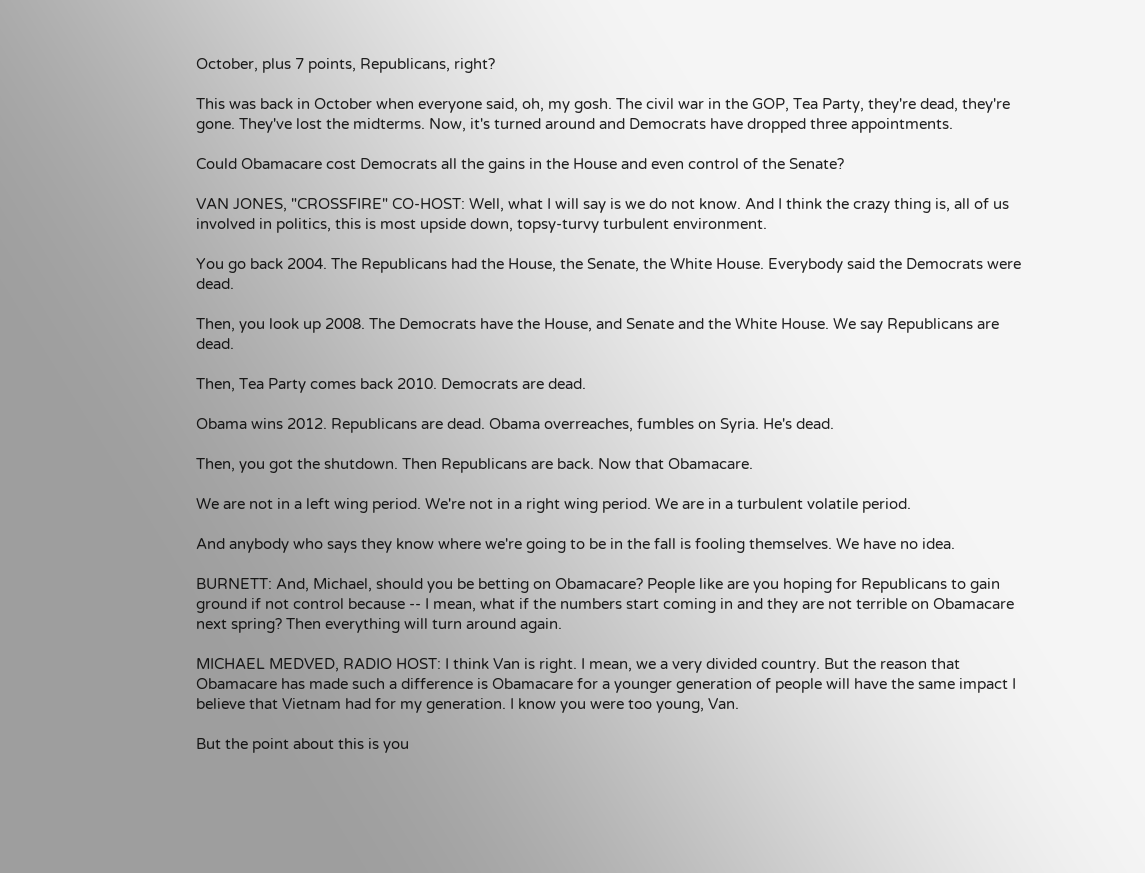October, plus 7 points, Republicans, right?

This was back in October when everyone said, oh, my gosh. The civil war in the GOP, Tea Party, they're dead, they're gone. They've lost the midterms. Now, it's turned around and Democrats have dropped three appointments.

Could Obamacare cost Democrats all the gains in the House and even control of the Senate?

VAN JONES, "CROSSFIRE" CO-HOST: Well, what I will say is we do not know. And I think the crazy thing is, all of us involved in politics, this is most upside down, topsy-turvy turbulent environment.

You go back 2004. The Republicans had the House, the Senate, the White House. Everybody said the Democrats were dead.

Then, you look up 2008. The Democrats have the House, and Senate and the White House. We say Republicans are dead.

Then, Tea Party comes back 2010. Democrats are dead.

Obama wins 2012. Republicans are dead. Obama overreaches, fumbles on Syria. He's dead.

Then, you got the shutdown. Then Republicans are back. Now that Obamacare.

We are not in a left wing period. We're not in a right wing period. We are in a turbulent volatile period.

And anybody who says they know where we're going to be in the fall is fooling themselves. We have no idea.

BURNETT: And, Michael, should you be betting on Obamacare? People like are you hoping for Republicans to gain ground if not control because -- I mean, what if the numbers start coming in and they are not terrible on Obamacare next spring? Then everything will turn around again.

MICHAEL MEDVED, RADIO HOST: I think Van is right. I mean, we a very divided country. But the reason that Obamacare has made such a difference is Obamacare for a younger generation of people will have the same impact I believe that Vietnam had for my generation. I know you were too young, Van.

But the point about this is you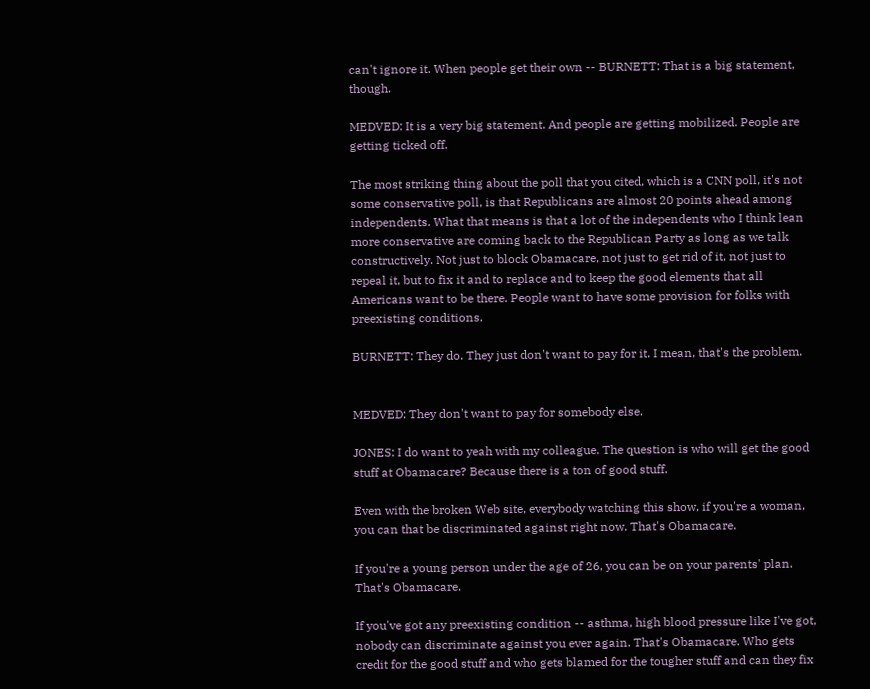can't ignore it. When people get their own -- BURNETT: That is a big statement, though.

MEDVED: It is a very big statement. And people are getting mobilized. People are getting ticked off.

The most striking thing about the poll that you cited, which is a CNN poll, it's not some conservative poll, is that Republicans are almost 20 points ahead among independents. What that means is that a lot of the independents who I think lean more conservative are coming back to the Republican Party as long as we talk constructively. Not just to block Obamacare, not just to get rid of it, not just to repeal it, but to fix it and to replace and to keep the good elements that all Americans want to be there. People want to have some provision for folks with preexisting conditions.

BURNETT: They do. They just don't want to pay for it. I mean, that's the problem.


MEDVED: They don't want to pay for somebody else.

JONES: I do want to yeah with my colleague. The question is who will get the good stuff at Obamacare? Because there is a ton of good stuff.

Even with the broken Web site, everybody watching this show, if you're a woman, you can that be discriminated against right now. That's Obamacare.

If you're a young person under the age of 26, you can be on your parents' plan. That's Obamacare.

If you've got any preexisting condition -- asthma, high blood pressure like I've got, nobody can discriminate against you ever again. That's Obamacare. Who gets credit for the good stuff and who gets blamed for the tougher stuff and can they fix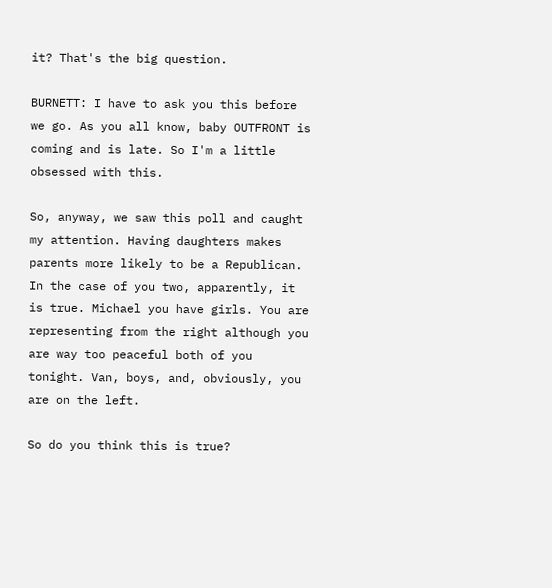it? That's the big question.

BURNETT: I have to ask you this before we go. As you all know, baby OUTFRONT is coming and is late. So I'm a little obsessed with this.

So, anyway, we saw this poll and caught my attention. Having daughters makes parents more likely to be a Republican. In the case of you two, apparently, it is true. Michael you have girls. You are representing from the right although you are way too peaceful both of you tonight. Van, boys, and, obviously, you are on the left.

So do you think this is true?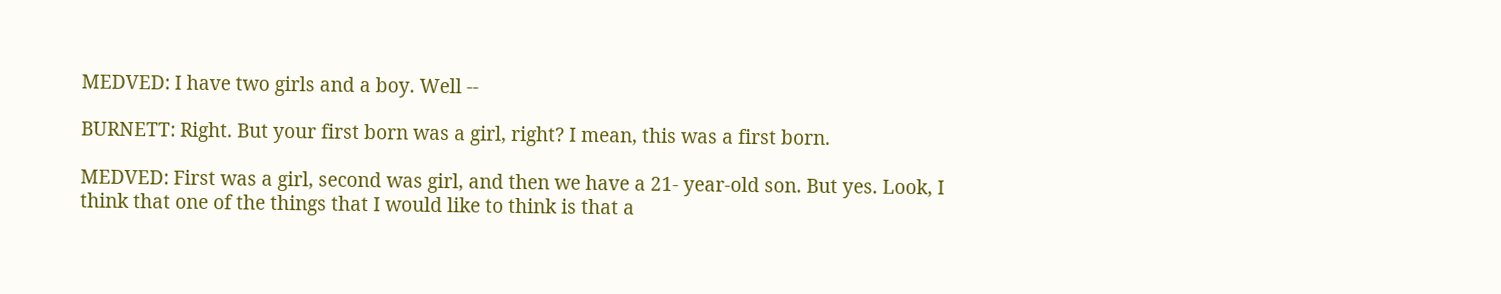MEDVED: I have two girls and a boy. Well --

BURNETT: Right. But your first born was a girl, right? I mean, this was a first born.

MEDVED: First was a girl, second was girl, and then we have a 21- year-old son. But yes. Look, I think that one of the things that I would like to think is that a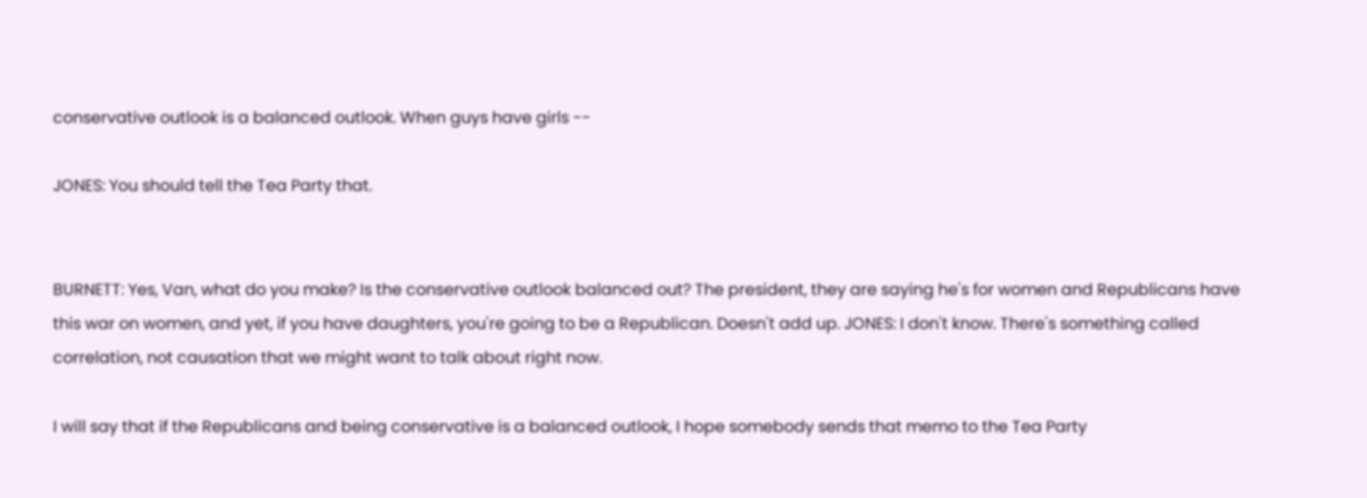conservative outlook is a balanced outlook. When guys have girls --

JONES: You should tell the Tea Party that.


BURNETT: Yes, Van, what do you make? Is the conservative outlook balanced out? The president, they are saying he's for women and Republicans have this war on women, and yet, if you have daughters, you're going to be a Republican. Doesn't add up. JONES: I don't know. There's something called correlation, not causation that we might want to talk about right now.

I will say that if the Republicans and being conservative is a balanced outlook, I hope somebody sends that memo to the Tea Party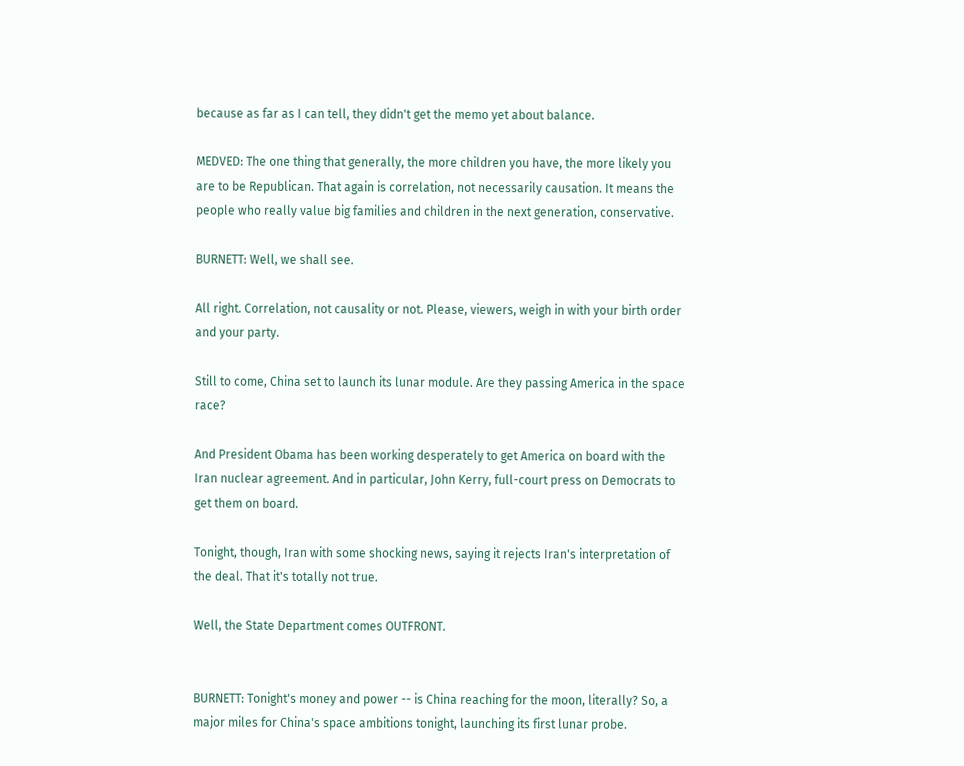because as far as I can tell, they didn't get the memo yet about balance.

MEDVED: The one thing that generally, the more children you have, the more likely you are to be Republican. That again is correlation, not necessarily causation. It means the people who really value big families and children in the next generation, conservative.

BURNETT: Well, we shall see.

All right. Correlation, not causality or not. Please, viewers, weigh in with your birth order and your party.

Still to come, China set to launch its lunar module. Are they passing America in the space race?

And President Obama has been working desperately to get America on board with the Iran nuclear agreement. And in particular, John Kerry, full-court press on Democrats to get them on board.

Tonight, though, Iran with some shocking news, saying it rejects Iran's interpretation of the deal. That it's totally not true.

Well, the State Department comes OUTFRONT.


BURNETT: Tonight's money and power -- is China reaching for the moon, literally? So, a major miles for China's space ambitions tonight, launching its first lunar probe.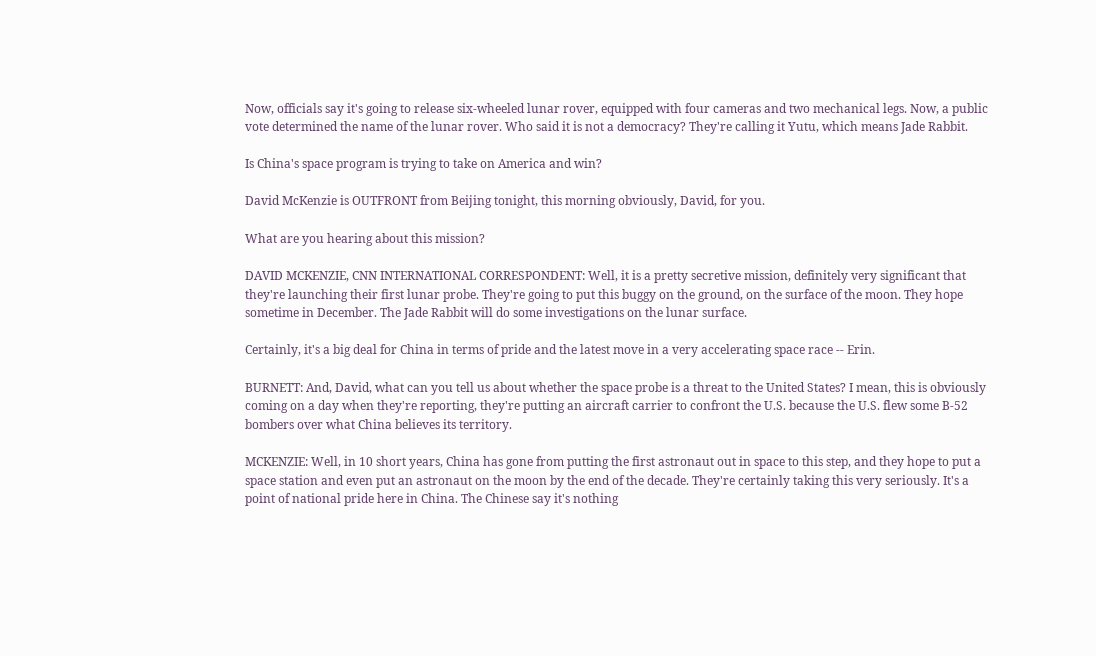Now, officials say it's going to release six-wheeled lunar rover, equipped with four cameras and two mechanical legs. Now, a public vote determined the name of the lunar rover. Who said it is not a democracy? They're calling it Yutu, which means Jade Rabbit.

Is China's space program is trying to take on America and win?

David McKenzie is OUTFRONT from Beijing tonight, this morning obviously, David, for you.

What are you hearing about this mission?

DAVID MCKENZIE, CNN INTERNATIONAL CORRESPONDENT: Well, it is a pretty secretive mission, definitely very significant that they're launching their first lunar probe. They're going to put this buggy on the ground, on the surface of the moon. They hope sometime in December. The Jade Rabbit will do some investigations on the lunar surface.

Certainly, it's a big deal for China in terms of pride and the latest move in a very accelerating space race -- Erin.

BURNETT: And, David, what can you tell us about whether the space probe is a threat to the United States? I mean, this is obviously coming on a day when they're reporting, they're putting an aircraft carrier to confront the U.S. because the U.S. flew some B-52 bombers over what China believes its territory.

MCKENZIE: Well, in 10 short years, China has gone from putting the first astronaut out in space to this step, and they hope to put a space station and even put an astronaut on the moon by the end of the decade. They're certainly taking this very seriously. It's a point of national pride here in China. The Chinese say it's nothing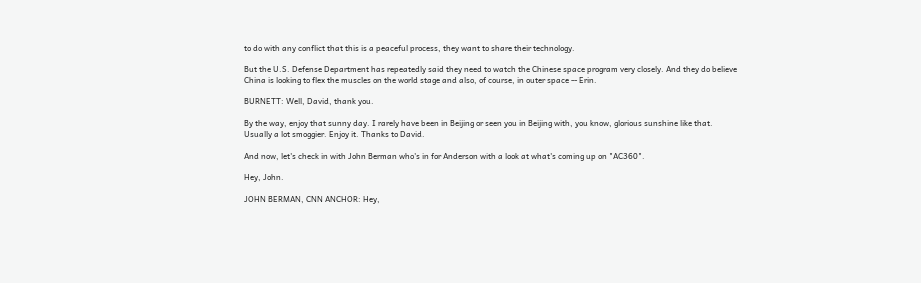to do with any conflict that this is a peaceful process, they want to share their technology.

But the U.S. Defense Department has repeatedly said they need to watch the Chinese space program very closely. And they do believe China is looking to flex the muscles on the world stage and also, of course, in outer space -- Erin.

BURNETT: Well, David, thank you.

By the way, enjoy that sunny day. I rarely have been in Beijing or seen you in Beijing with, you know, glorious sunshine like that. Usually a lot smoggier. Enjoy it. Thanks to David.

And now, let's check in with John Berman who's in for Anderson with a look at what's coming up on "AC360".

Hey, John.

JOHN BERMAN, CNN ANCHOR: Hey,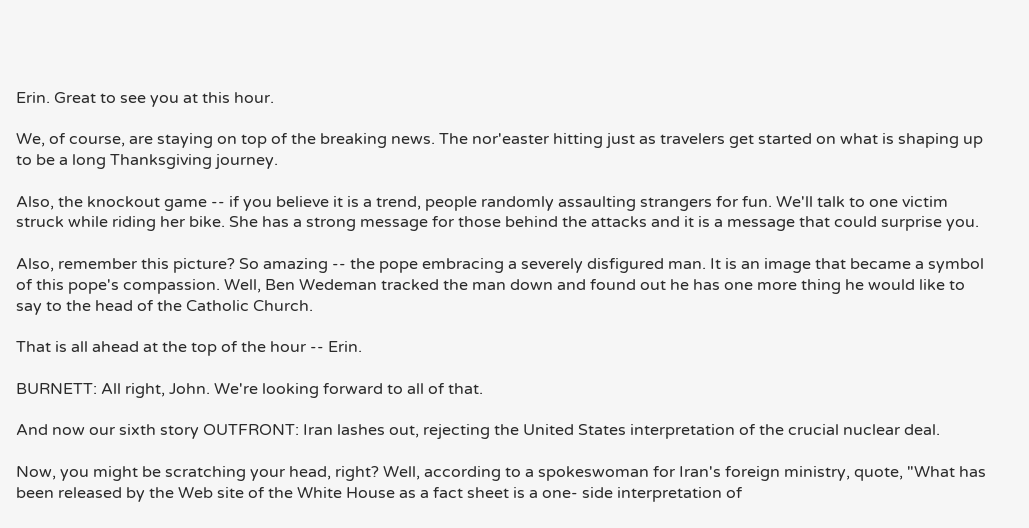Erin. Great to see you at this hour.

We, of course, are staying on top of the breaking news. The nor'easter hitting just as travelers get started on what is shaping up to be a long Thanksgiving journey.

Also, the knockout game -- if you believe it is a trend, people randomly assaulting strangers for fun. We'll talk to one victim struck while riding her bike. She has a strong message for those behind the attacks and it is a message that could surprise you.

Also, remember this picture? So amazing -- the pope embracing a severely disfigured man. It is an image that became a symbol of this pope's compassion. Well, Ben Wedeman tracked the man down and found out he has one more thing he would like to say to the head of the Catholic Church.

That is all ahead at the top of the hour -- Erin.

BURNETT: All right, John. We're looking forward to all of that.

And now our sixth story OUTFRONT: Iran lashes out, rejecting the United States interpretation of the crucial nuclear deal.

Now, you might be scratching your head, right? Well, according to a spokeswoman for Iran's foreign ministry, quote, "What has been released by the Web site of the White House as a fact sheet is a one- side interpretation of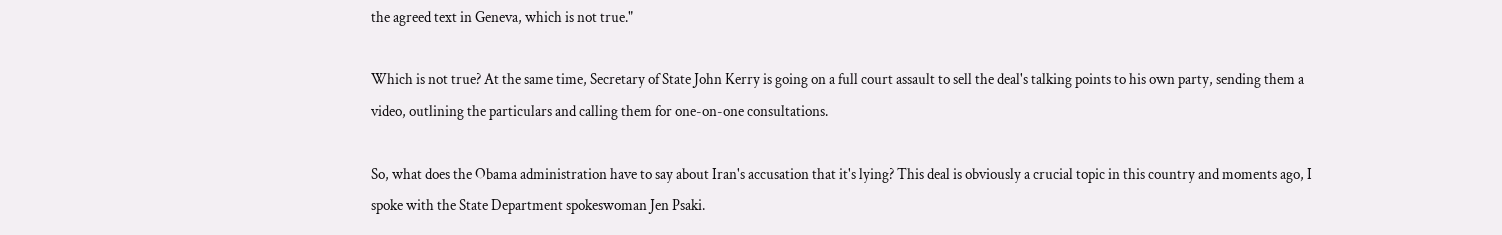the agreed text in Geneva, which is not true."

Which is not true? At the same time, Secretary of State John Kerry is going on a full court assault to sell the deal's talking points to his own party, sending them a video, outlining the particulars and calling them for one-on-one consultations.

So, what does the Obama administration have to say about Iran's accusation that it's lying? This deal is obviously a crucial topic in this country and moments ago, I spoke with the State Department spokeswoman Jen Psaki.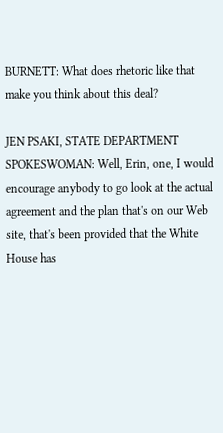BURNETT: What does rhetoric like that make you think about this deal?

JEN PSAKI, STATE DEPARTMENT SPOKESWOMAN: Well, Erin, one, I would encourage anybody to go look at the actual agreement and the plan that's on our Web site, that's been provided that the White House has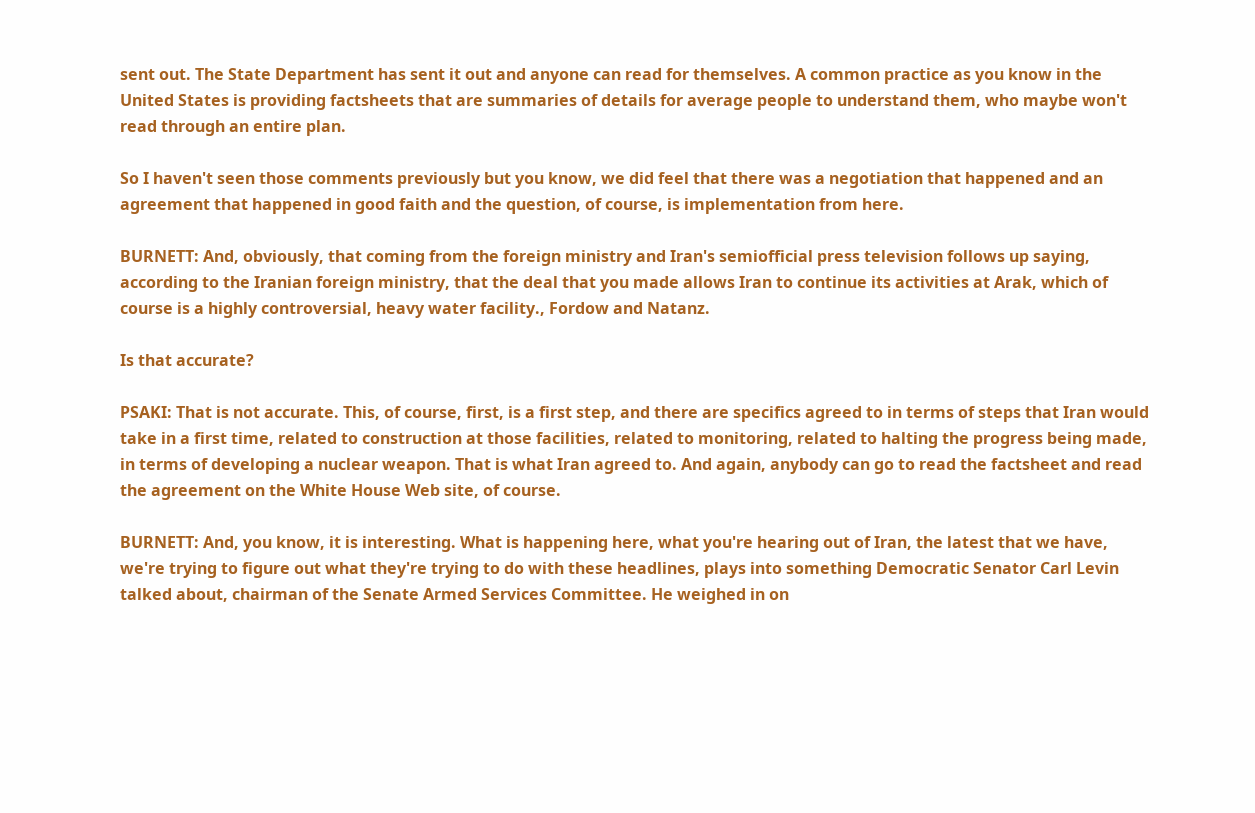sent out. The State Department has sent it out and anyone can read for themselves. A common practice as you know in the United States is providing factsheets that are summaries of details for average people to understand them, who maybe won't read through an entire plan.

So I haven't seen those comments previously but you know, we did feel that there was a negotiation that happened and an agreement that happened in good faith and the question, of course, is implementation from here.

BURNETT: And, obviously, that coming from the foreign ministry and Iran's semiofficial press television follows up saying, according to the Iranian foreign ministry, that the deal that you made allows Iran to continue its activities at Arak, which of course is a highly controversial, heavy water facility., Fordow and Natanz.

Is that accurate?

PSAKI: That is not accurate. This, of course, first, is a first step, and there are specifics agreed to in terms of steps that Iran would take in a first time, related to construction at those facilities, related to monitoring, related to halting the progress being made, in terms of developing a nuclear weapon. That is what Iran agreed to. And again, anybody can go to read the factsheet and read the agreement on the White House Web site, of course.

BURNETT: And, you know, it is interesting. What is happening here, what you're hearing out of Iran, the latest that we have, we're trying to figure out what they're trying to do with these headlines, plays into something Democratic Senator Carl Levin talked about, chairman of the Senate Armed Services Committee. He weighed in on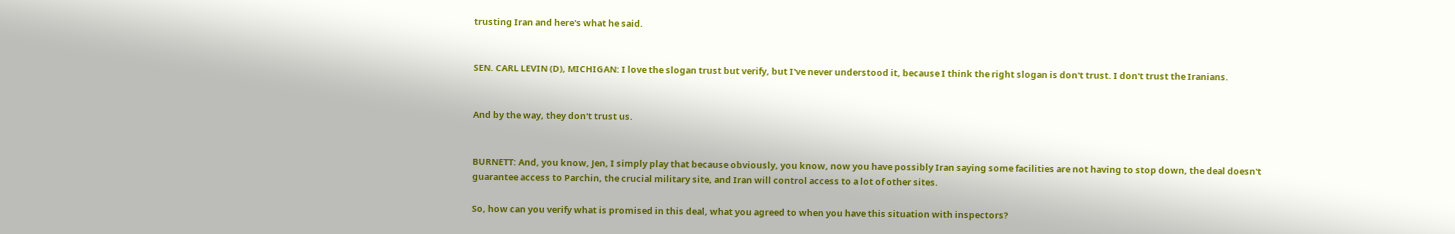trusting Iran and here's what he said.


SEN. CARL LEVIN (D), MICHIGAN: I love the slogan trust but verify, but I've never understood it, because I think the right slogan is don't trust. I don't trust the Iranians.


And by the way, they don't trust us.


BURNETT: And, you know, Jen, I simply play that because obviously, you know, now you have possibly Iran saying some facilities are not having to stop down, the deal doesn't guarantee access to Parchin, the crucial military site, and Iran will control access to a lot of other sites.

So, how can you verify what is promised in this deal, what you agreed to when you have this situation with inspectors?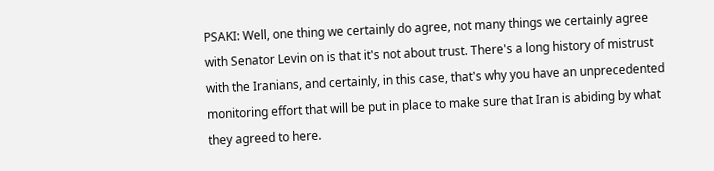PSAKI: Well, one thing we certainly do agree, not many things we certainly agree with Senator Levin on is that it's not about trust. There's a long history of mistrust with the Iranians, and certainly, in this case, that's why you have an unprecedented monitoring effort that will be put in place to make sure that Iran is abiding by what they agreed to here.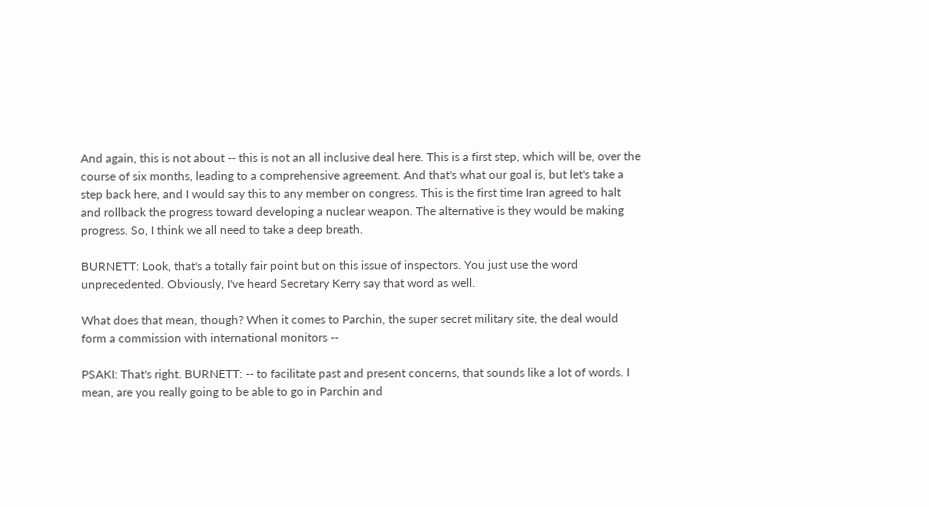And again, this is not about -- this is not an all inclusive deal here. This is a first step, which will be, over the course of six months, leading to a comprehensive agreement. And that's what our goal is, but let's take a step back here, and I would say this to any member on congress. This is the first time Iran agreed to halt and rollback the progress toward developing a nuclear weapon. The alternative is they would be making progress. So, I think we all need to take a deep breath.

BURNETT: Look, that's a totally fair point but on this issue of inspectors. You just use the word unprecedented. Obviously, I've heard Secretary Kerry say that word as well.

What does that mean, though? When it comes to Parchin, the super secret military site, the deal would form a commission with international monitors --

PSAKI: That's right. BURNETT: -- to facilitate past and present concerns, that sounds like a lot of words. I mean, are you really going to be able to go in Parchin and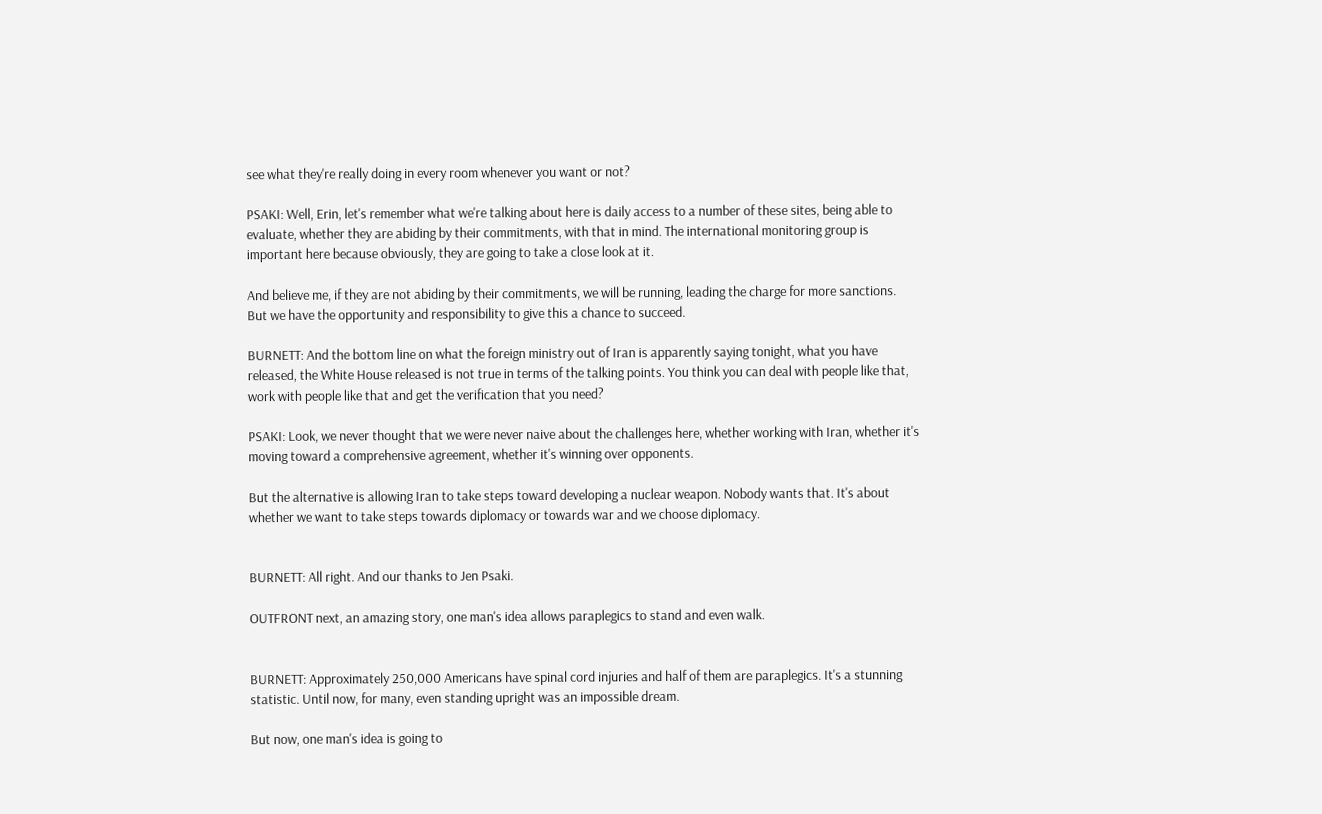see what they're really doing in every room whenever you want or not?

PSAKI: Well, Erin, let's remember what we're talking about here is daily access to a number of these sites, being able to evaluate, whether they are abiding by their commitments, with that in mind. The international monitoring group is important here because obviously, they are going to take a close look at it.

And believe me, if they are not abiding by their commitments, we will be running, leading the charge for more sanctions. But we have the opportunity and responsibility to give this a chance to succeed.

BURNETT: And the bottom line on what the foreign ministry out of Iran is apparently saying tonight, what you have released, the White House released is not true in terms of the talking points. You think you can deal with people like that, work with people like that and get the verification that you need?

PSAKI: Look, we never thought that we were never naive about the challenges here, whether working with Iran, whether it's moving toward a comprehensive agreement, whether it's winning over opponents.

But the alternative is allowing Iran to take steps toward developing a nuclear weapon. Nobody wants that. It's about whether we want to take steps towards diplomacy or towards war and we choose diplomacy.


BURNETT: All right. And our thanks to Jen Psaki.

OUTFRONT next, an amazing story, one man's idea allows paraplegics to stand and even walk.


BURNETT: Approximately 250,000 Americans have spinal cord injuries and half of them are paraplegics. It's a stunning statistic. Until now, for many, even standing upright was an impossible dream.

But now, one man's idea is going to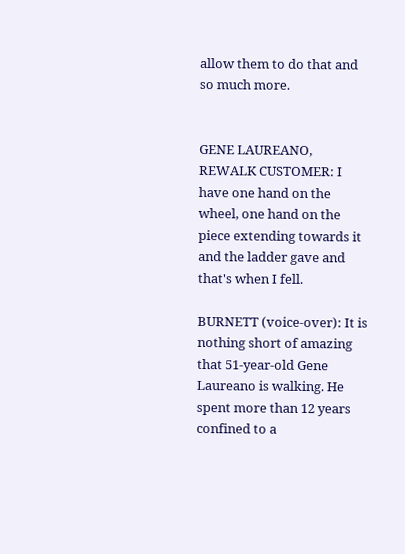allow them to do that and so much more.


GENE LAUREANO, REWALK CUSTOMER: I have one hand on the wheel, one hand on the piece extending towards it and the ladder gave and that's when I fell.

BURNETT (voice-over): It is nothing short of amazing that 51-year-old Gene Laureano is walking. He spent more than 12 years confined to a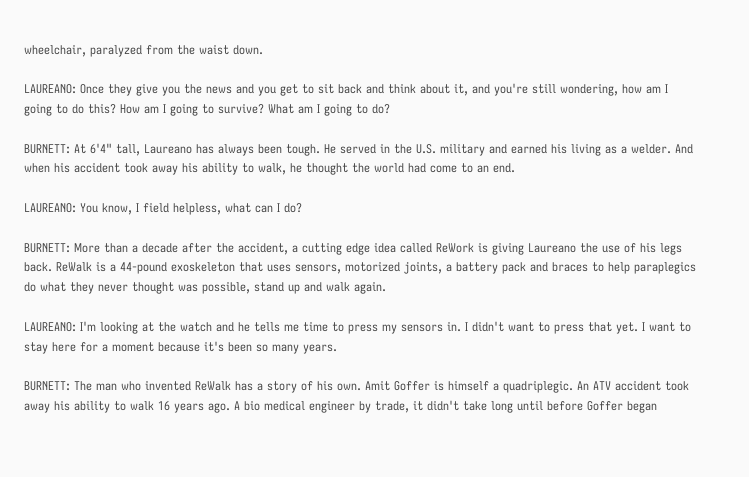wheelchair, paralyzed from the waist down.

LAUREANO: Once they give you the news and you get to sit back and think about it, and you're still wondering, how am I going to do this? How am I going to survive? What am I going to do?

BURNETT: At 6'4" tall, Laureano has always been tough. He served in the U.S. military and earned his living as a welder. And when his accident took away his ability to walk, he thought the world had come to an end.

LAUREANO: You know, I field helpless, what can I do?

BURNETT: More than a decade after the accident, a cutting edge idea called ReWork is giving Laureano the use of his legs back. ReWalk is a 44-pound exoskeleton that uses sensors, motorized joints, a battery pack and braces to help paraplegics do what they never thought was possible, stand up and walk again.

LAUREANO: I'm looking at the watch and he tells me time to press my sensors in. I didn't want to press that yet. I want to stay here for a moment because it's been so many years.

BURNETT: The man who invented ReWalk has a story of his own. Amit Goffer is himself a quadriplegic. An ATV accident took away his ability to walk 16 years ago. A bio medical engineer by trade, it didn't take long until before Goffer began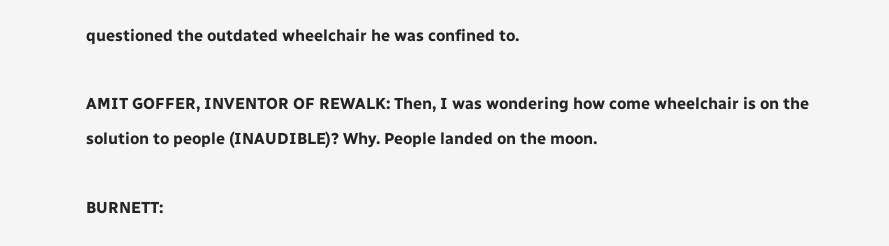questioned the outdated wheelchair he was confined to.

AMIT GOFFER, INVENTOR OF REWALK: Then, I was wondering how come wheelchair is on the solution to people (INAUDIBLE)? Why. People landed on the moon.

BURNETT: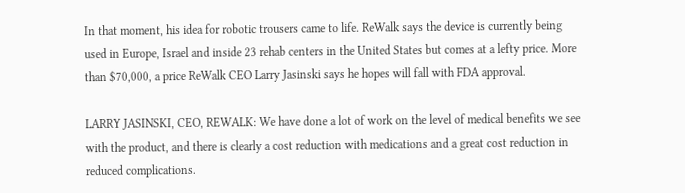In that moment, his idea for robotic trousers came to life. ReWalk says the device is currently being used in Europe, Israel and inside 23 rehab centers in the United States but comes at a lefty price. More than $70,000, a price ReWalk CEO Larry Jasinski says he hopes will fall with FDA approval.

LARRY JASINSKI, CEO, REWALK: We have done a lot of work on the level of medical benefits we see with the product, and there is clearly a cost reduction with medications and a great cost reduction in reduced complications.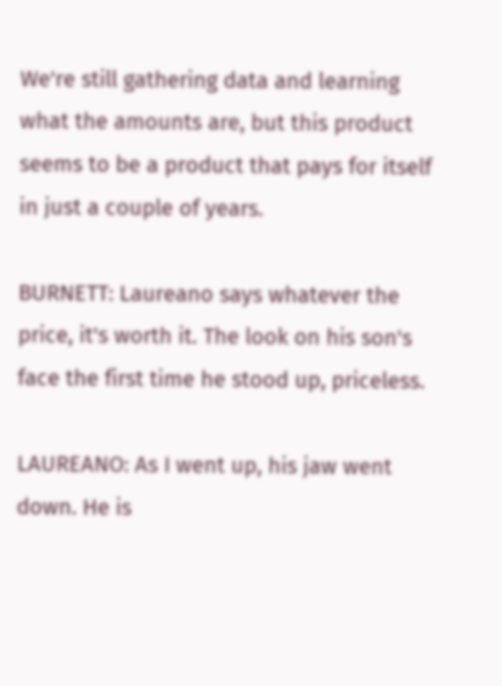We're still gathering data and learning what the amounts are, but this product seems to be a product that pays for itself in just a couple of years.

BURNETT: Laureano says whatever the price, it's worth it. The look on his son's face the first time he stood up, priceless.

LAUREANO: As I went up, his jaw went down. He is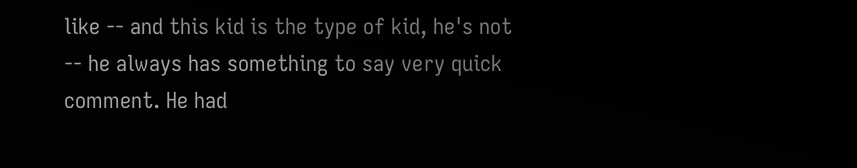like -- and this kid is the type of kid, he's not -- he always has something to say very quick comment. He had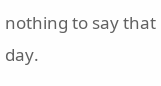nothing to say that day.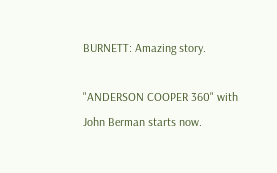BURNETT: Amazing story.

"ANDERSON COOPER 360" with John Berman starts now.